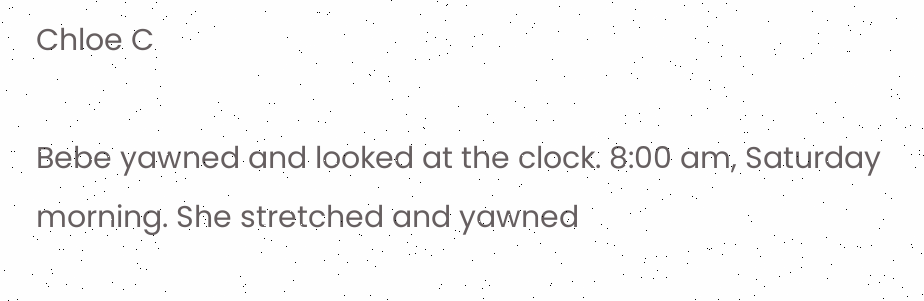Chloe C

Bebe yawned and looked at the clock. 8:00 am, Saturday morning. She stretched and yawned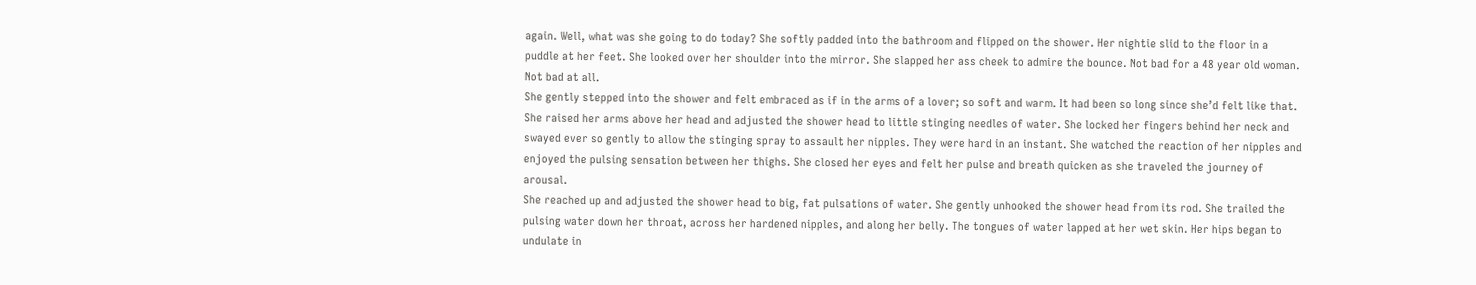again. Well, what was she going to do today? She softly padded into the bathroom and flipped on the shower. Her nightie slid to the floor in a puddle at her feet. She looked over her shoulder into the mirror. She slapped her ass cheek to admire the bounce. Not bad for a 48 year old woman. Not bad at all.
She gently stepped into the shower and felt embraced as if in the arms of a lover; so soft and warm. It had been so long since she’d felt like that. She raised her arms above her head and adjusted the shower head to little stinging needles of water. She locked her fingers behind her neck and swayed ever so gently to allow the stinging spray to assault her nipples. They were hard in an instant. She watched the reaction of her nipples and enjoyed the pulsing sensation between her thighs. She closed her eyes and felt her pulse and breath quicken as she traveled the journey of arousal.
She reached up and adjusted the shower head to big, fat pulsations of water. She gently unhooked the shower head from its rod. She trailed the pulsing water down her throat, across her hardened nipples, and along her belly. The tongues of water lapped at her wet skin. Her hips began to undulate in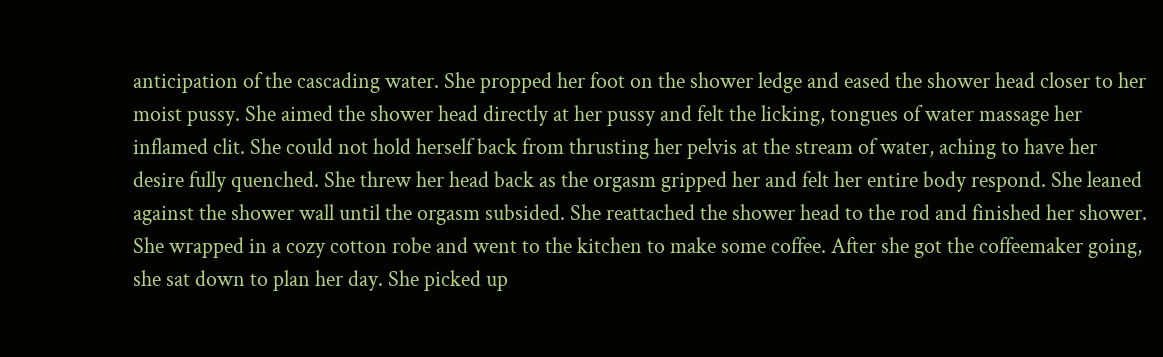anticipation of the cascading water. She propped her foot on the shower ledge and eased the shower head closer to her moist pussy. She aimed the shower head directly at her pussy and felt the licking, tongues of water massage her inflamed clit. She could not hold herself back from thrusting her pelvis at the stream of water, aching to have her desire fully quenched. She threw her head back as the orgasm gripped her and felt her entire body respond. She leaned against the shower wall until the orgasm subsided. She reattached the shower head to the rod and finished her shower.
She wrapped in a cozy cotton robe and went to the kitchen to make some coffee. After she got the coffeemaker going, she sat down to plan her day. She picked up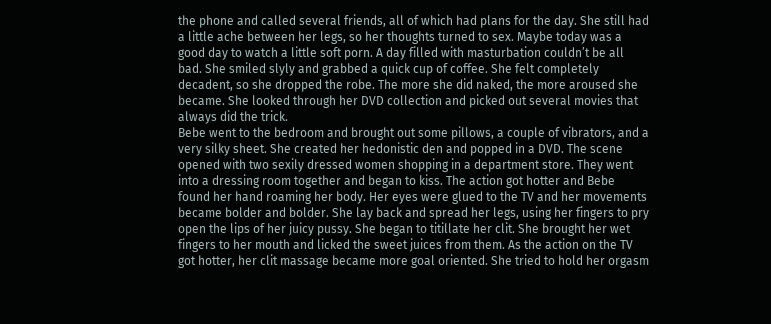the phone and called several friends, all of which had plans for the day. She still had a little ache between her legs, so her thoughts turned to sex. Maybe today was a good day to watch a little soft porn. A day filled with masturbation couldn’t be all bad. She smiled slyly and grabbed a quick cup of coffee. She felt completely decadent, so she dropped the robe. The more she did naked, the more aroused she became. She looked through her DVD collection and picked out several movies that always did the trick.
Bebe went to the bedroom and brought out some pillows, a couple of vibrators, and a very silky sheet. She created her hedonistic den and popped in a DVD. The scene opened with two sexily dressed women shopping in a department store. They went into a dressing room together and began to kiss. The action got hotter and Bebe found her hand roaming her body. Her eyes were glued to the TV and her movements became bolder and bolder. She lay back and spread her legs, using her fingers to pry open the lips of her juicy pussy. She began to titillate her clit. She brought her wet fingers to her mouth and licked the sweet juices from them. As the action on the TV got hotter, her clit massage became more goal oriented. She tried to hold her orgasm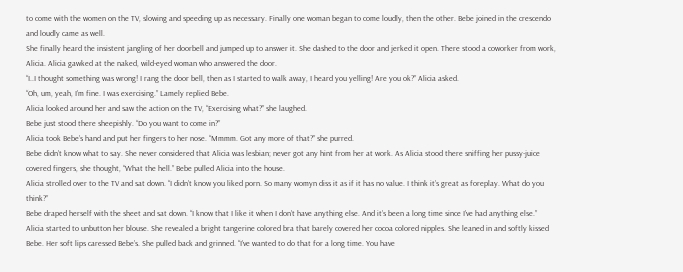to come with the women on the TV, slowing and speeding up as necessary. Finally one woman began to come loudly, then the other. Bebe joined in the crescendo and loudly came as well.
She finally heard the insistent jangling of her doorbell and jumped up to answer it. She dashed to the door and jerked it open. There stood a coworker from work, Alicia. Alicia gawked at the naked, wild-eyed woman who answered the door.
“I..I thought something was wrong! I rang the door bell, then as I started to walk away, I heard you yelling! Are you ok?” Alicia asked.
“Oh, um, yeah, I’m fine. I was exercising.” Lamely replied Bebe.
Alicia looked around her and saw the action on the TV, “Exercising what?” she laughed.
Bebe just stood there sheepishly. “Do you want to come in?”
Alicia took Bebe’s hand and put her fingers to her nose. “Mmmm. Got any more of that?” she purred.
Bebe didn’t know what to say. She never considered that Alicia was lesbian; never got any hint from her at work. As Alicia stood there sniffing her pussy-juice covered fingers, she thought, “What the hell.” Bebe pulled Alicia into the house.
Alicia strolled over to the TV and sat down. “I didn’t know you liked porn. So many womyn diss it as if it has no value. I think it’s great as foreplay. What do you think?”
Bebe draped herself with the sheet and sat down. “I know that I like it when I don’t have anything else. And it’s been a long time since I’ve had anything else.”
Alicia started to unbutton her blouse. She revealed a bright tangerine colored bra that barely covered her cocoa colored nipples. She leaned in and softly kissed Bebe. Her soft lips caressed Bebe’s. She pulled back and grinned. “I’ve wanted to do that for a long time. You have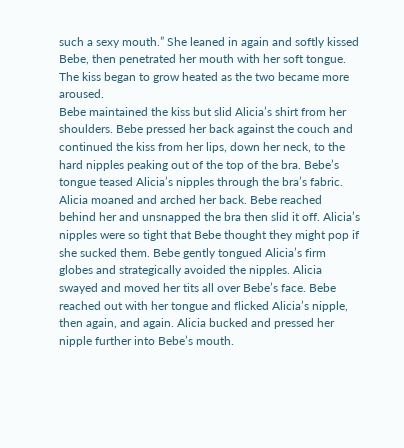such a sexy mouth.” She leaned in again and softly kissed Bebe, then penetrated her mouth with her soft tongue. The kiss began to grow heated as the two became more aroused.
Bebe maintained the kiss but slid Alicia’s shirt from her shoulders. Bebe pressed her back against the couch and continued the kiss from her lips, down her neck, to the hard nipples peaking out of the top of the bra. Bebe’s tongue teased Alicia’s nipples through the bra’s fabric. Alicia moaned and arched her back. Bebe reached behind her and unsnapped the bra then slid it off. Alicia’s nipples were so tight that Bebe thought they might pop if she sucked them. Bebe gently tongued Alicia’s firm globes and strategically avoided the nipples. Alicia swayed and moved her tits all over Bebe’s face. Bebe reached out with her tongue and flicked Alicia’s nipple, then again, and again. Alicia bucked and pressed her nipple further into Bebe’s mouth.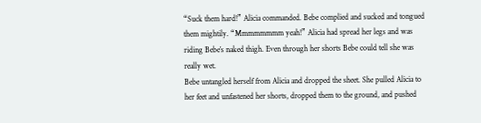“Suck them hard!” Alicia commanded. Bebe complied and sucked and tongued them mightily. “Mmmmmmmm yeah!” Alicia had spread her legs and was riding Bebe’s naked thigh. Even through her shorts Bebe could tell she was really wet.
Bebe untangled herself from Alicia and dropped the sheet. She pulled Alicia to her feet and unfastened her shorts, dropped them to the ground, and pushed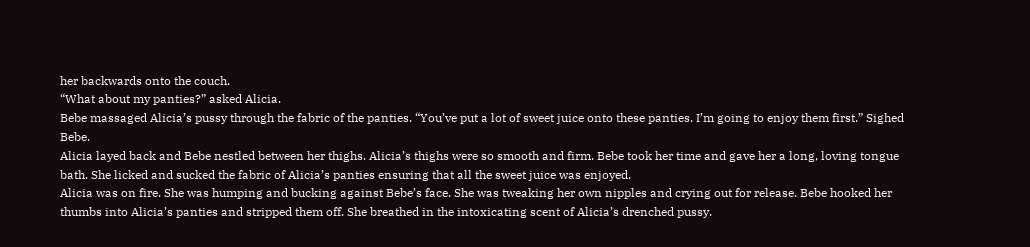her backwards onto the couch.
“What about my panties?” asked Alicia.
Bebe massaged Alicia’s pussy through the fabric of the panties. “You’ve put a lot of sweet juice onto these panties. I’m going to enjoy them first.” Sighed Bebe.
Alicia layed back and Bebe nestled between her thighs. Alicia’s thighs were so smooth and firm. Bebe took her time and gave her a long, loving tongue bath. She licked and sucked the fabric of Alicia’s panties ensuring that all the sweet juice was enjoyed.
Alicia was on fire. She was humping and bucking against Bebe’s face. She was tweaking her own nipples and crying out for release. Bebe hooked her thumbs into Alicia’s panties and stripped them off. She breathed in the intoxicating scent of Alicia’s drenched pussy.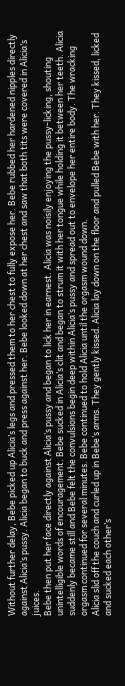Without further delay, Bebe picked up Alicia’s legs and pressed them to her chest to fully expose her. Bebe rubbed her hardened nipples directly against Alicia’s pussy. Alicia began to buck and press against her. Bebe looked down at her chest and saw that both tits were covered in Alicia’s juices.
Bebe then put her face directly against Alicia’s pussy and began to lick her in earnest. Alicia was noisily enjoying the pussy-licking, shouting unintelligible words of encouragement. Bebe sucked in Alicia’s clit and began to strum it with her tongue while holding it between her teeth. Alicia suddenly became still and Bebe felt the convulsions begin deep within Alicia’s pussy and spread out to envelope her entire body. The wracking orgasm continued for several minutes. Bebe continued to hold Alicia until the orgasm wound down.
Alicia slid off the couch and curled up in Bebe’s arms. They gently kissed. Alicia lay down on the floor and pulled Bebe with her. They kissed, licked and sucked each other’s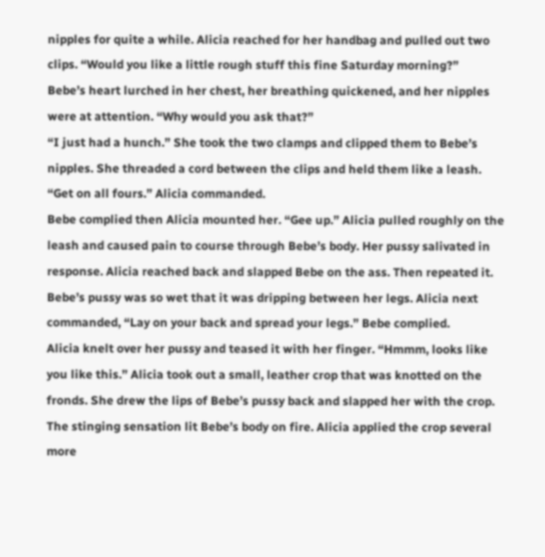nipples for quite a while. Alicia reached for her handbag and pulled out two clips. “Would you like a little rough stuff this fine Saturday morning?”
Bebe’s heart lurched in her chest, her breathing quickened, and her nipples were at attention. “Why would you ask that?”
“I just had a hunch.” She took the two clamps and clipped them to Bebe’s nipples. She threaded a cord between the clips and held them like a leash. “Get on all fours.” Alicia commanded.
Bebe complied then Alicia mounted her. “Gee up.” Alicia pulled roughly on the leash and caused pain to course through Bebe’s body. Her pussy salivated in response. Alicia reached back and slapped Bebe on the ass. Then repeated it.
Bebe’s pussy was so wet that it was dripping between her legs. Alicia next commanded, “Lay on your back and spread your legs.” Bebe complied.
Alicia knelt over her pussy and teased it with her finger. “Hmmm, looks like you like this.” Alicia took out a small, leather crop that was knotted on the fronds. She drew the lips of Bebe’s pussy back and slapped her with the crop. The stinging sensation lit Bebe’s body on fire. Alicia applied the crop several more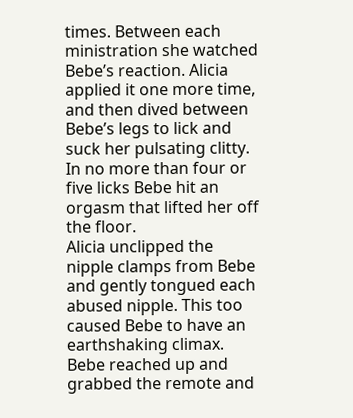times. Between each ministration she watched Bebe’s reaction. Alicia applied it one more time, and then dived between Bebe’s legs to lick and suck her pulsating clitty. In no more than four or five licks Bebe hit an orgasm that lifted her off the floor.
Alicia unclipped the nipple clamps from Bebe and gently tongued each abused nipple. This too caused Bebe to have an earthshaking climax.
Bebe reached up and grabbed the remote and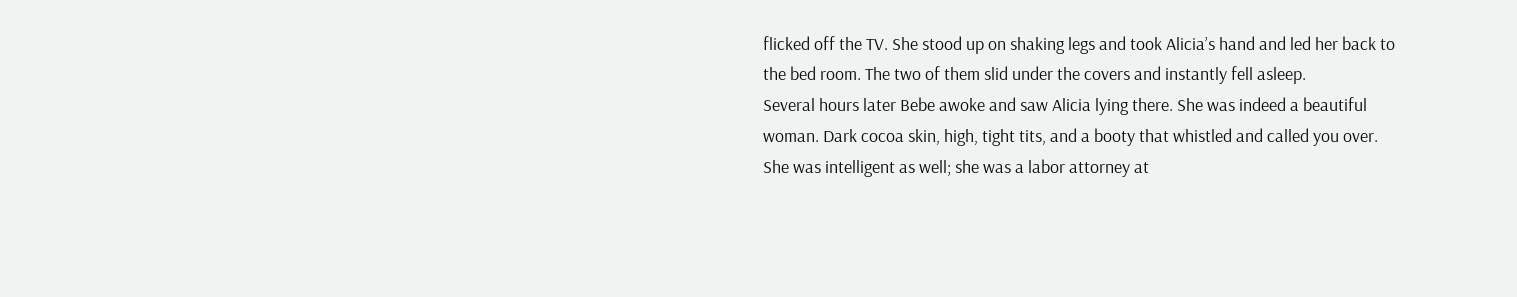flicked off the TV. She stood up on shaking legs and took Alicia’s hand and led her back to the bed room. The two of them slid under the covers and instantly fell asleep.
Several hours later Bebe awoke and saw Alicia lying there. She was indeed a beautiful woman. Dark cocoa skin, high, tight tits, and a booty that whistled and called you over. She was intelligent as well; she was a labor attorney at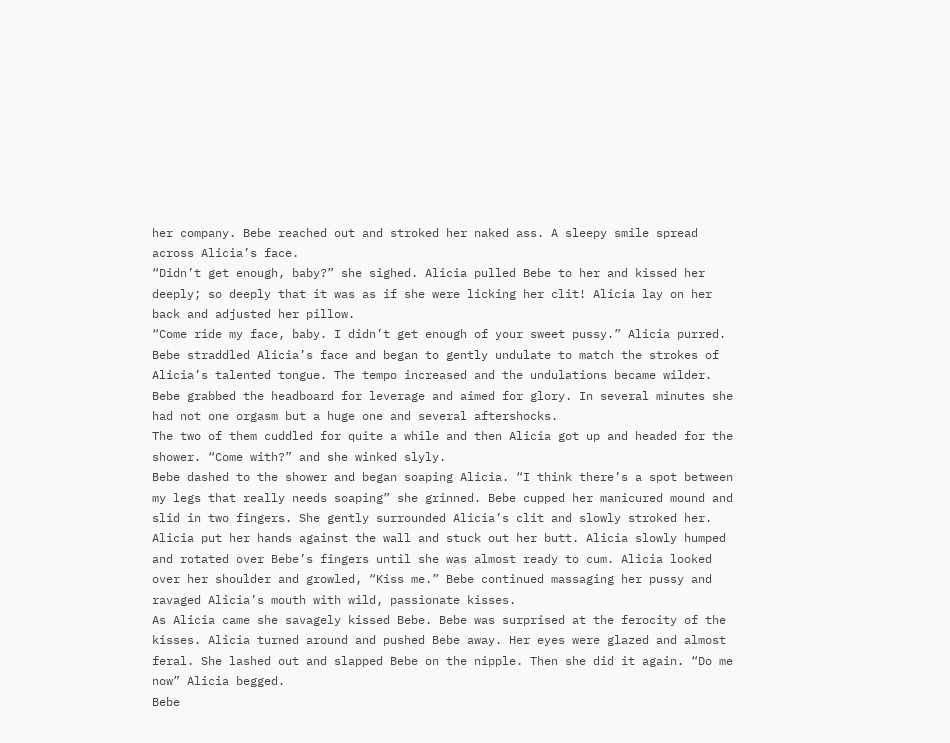her company. Bebe reached out and stroked her naked ass. A sleepy smile spread across Alicia’s face.
“Didn’t get enough, baby?” she sighed. Alicia pulled Bebe to her and kissed her deeply; so deeply that it was as if she were licking her clit! Alicia lay on her back and adjusted her pillow.
“Come ride my face, baby. I didn’t get enough of your sweet pussy.” Alicia purred.
Bebe straddled Alicia’s face and began to gently undulate to match the strokes of Alicia’s talented tongue. The tempo increased and the undulations became wilder. Bebe grabbed the headboard for leverage and aimed for glory. In several minutes she had not one orgasm but a huge one and several aftershocks.
The two of them cuddled for quite a while and then Alicia got up and headed for the shower. “Come with?” and she winked slyly.
Bebe dashed to the shower and began soaping Alicia. “I think there’s a spot between my legs that really needs soaping” she grinned. Bebe cupped her manicured mound and slid in two fingers. She gently surrounded Alicia’s clit and slowly stroked her. Alicia put her hands against the wall and stuck out her butt. Alicia slowly humped and rotated over Bebe’s fingers until she was almost ready to cum. Alicia looked over her shoulder and growled, “Kiss me.” Bebe continued massaging her pussy and ravaged Alicia’s mouth with wild, passionate kisses.
As Alicia came she savagely kissed Bebe. Bebe was surprised at the ferocity of the kisses. Alicia turned around and pushed Bebe away. Her eyes were glazed and almost feral. She lashed out and slapped Bebe on the nipple. Then she did it again. “Do me now” Alicia begged.
Bebe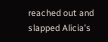reached out and slapped Alicia’s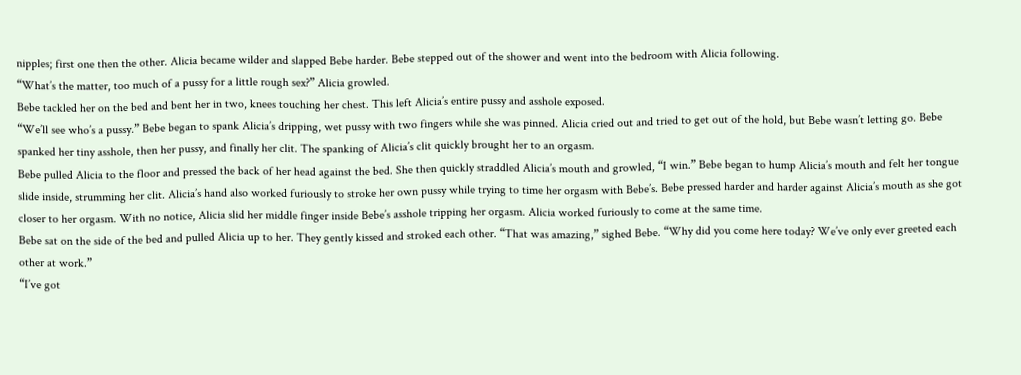nipples; first one then the other. Alicia became wilder and slapped Bebe harder. Bebe stepped out of the shower and went into the bedroom with Alicia following.
“What’s the matter, too much of a pussy for a little rough sex?” Alicia growled.
Bebe tackled her on the bed and bent her in two, knees touching her chest. This left Alicia’s entire pussy and asshole exposed.
“We’ll see who’s a pussy.” Bebe began to spank Alicia’s dripping, wet pussy with two fingers while she was pinned. Alicia cried out and tried to get out of the hold, but Bebe wasn’t letting go. Bebe spanked her tiny asshole, then her pussy, and finally her clit. The spanking of Alicia’s clit quickly brought her to an orgasm.
Bebe pulled Alicia to the floor and pressed the back of her head against the bed. She then quickly straddled Alicia’s mouth and growled, “I win.” Bebe began to hump Alicia’s mouth and felt her tongue slide inside, strumming her clit. Alicia’s hand also worked furiously to stroke her own pussy while trying to time her orgasm with Bebe’s. Bebe pressed harder and harder against Alicia’s mouth as she got closer to her orgasm. With no notice, Alicia slid her middle finger inside Bebe’s asshole tripping her orgasm. Alicia worked furiously to come at the same time.
Bebe sat on the side of the bed and pulled Alicia up to her. They gently kissed and stroked each other. “That was amazing,” sighed Bebe. “Why did you come here today? We’ve only ever greeted each other at work.”
“I’ve got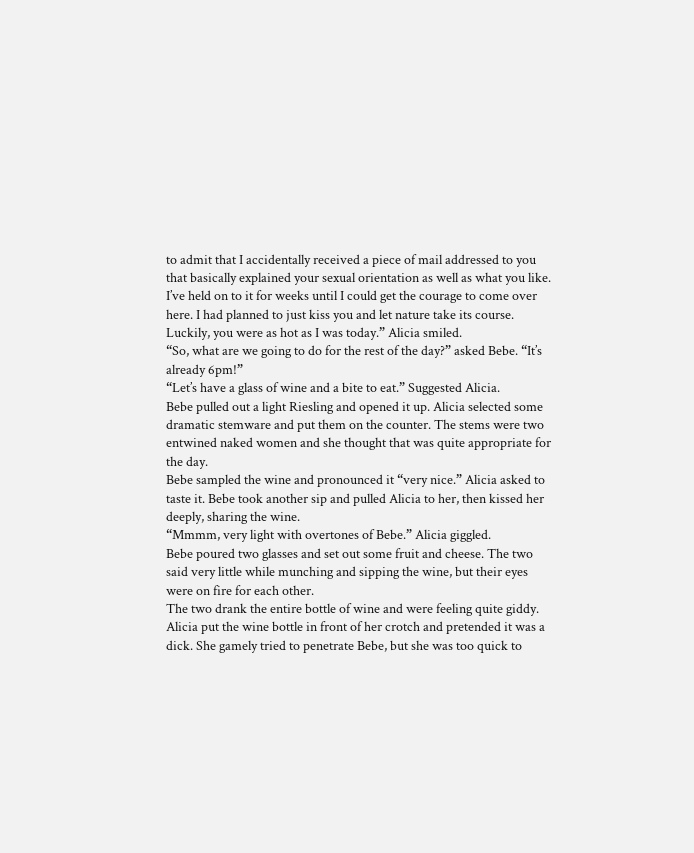to admit that I accidentally received a piece of mail addressed to you that basically explained your sexual orientation as well as what you like. I’ve held on to it for weeks until I could get the courage to come over here. I had planned to just kiss you and let nature take its course. Luckily, you were as hot as I was today.” Alicia smiled.
“So, what are we going to do for the rest of the day?” asked Bebe. “It’s already 6pm!”
“Let’s have a glass of wine and a bite to eat.” Suggested Alicia.
Bebe pulled out a light Riesling and opened it up. Alicia selected some dramatic stemware and put them on the counter. The stems were two entwined naked women and she thought that was quite appropriate for the day.
Bebe sampled the wine and pronounced it “very nice.” Alicia asked to taste it. Bebe took another sip and pulled Alicia to her, then kissed her deeply, sharing the wine.
“Mmmm, very light with overtones of Bebe.” Alicia giggled.
Bebe poured two glasses and set out some fruit and cheese. The two said very little while munching and sipping the wine, but their eyes were on fire for each other.
The two drank the entire bottle of wine and were feeling quite giddy. Alicia put the wine bottle in front of her crotch and pretended it was a dick. She gamely tried to penetrate Bebe, but she was too quick to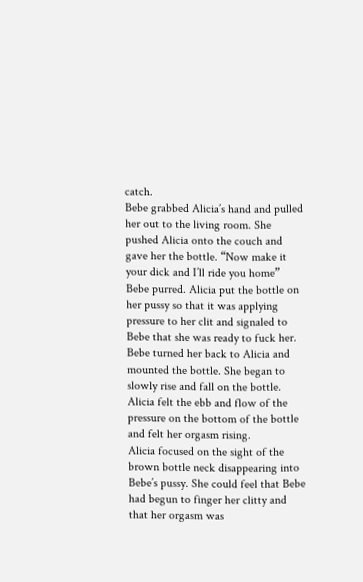catch.
Bebe grabbed Alicia’s hand and pulled her out to the living room. She pushed Alicia onto the couch and gave her the bottle. “Now make it your dick and I’ll ride you home” Bebe purred. Alicia put the bottle on her pussy so that it was applying pressure to her clit and signaled to Bebe that she was ready to fuck her. Bebe turned her back to Alicia and mounted the bottle. She began to slowly rise and fall on the bottle. Alicia felt the ebb and flow of the pressure on the bottom of the bottle and felt her orgasm rising.
Alicia focused on the sight of the brown bottle neck disappearing into Bebe’s pussy. She could feel that Bebe had begun to finger her clitty and that her orgasm was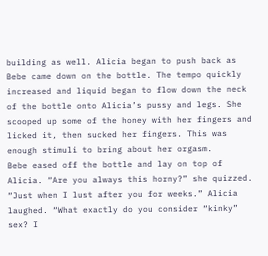building as well. Alicia began to push back as Bebe came down on the bottle. The tempo quickly increased and liquid began to flow down the neck of the bottle onto Alicia’s pussy and legs. She scooped up some of the honey with her fingers and licked it, then sucked her fingers. This was enough stimuli to bring about her orgasm.
Bebe eased off the bottle and lay on top of Alicia. “Are you always this horny?” she quizzed.
“Just when I lust after you for weeks.” Alicia laughed. “What exactly do you consider “kinky” sex? I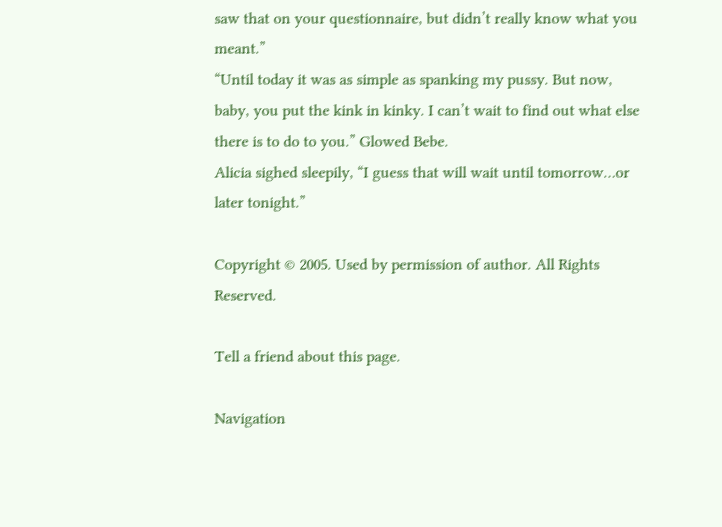saw that on your questionnaire, but didn’t really know what you meant.”
“Until today it was as simple as spanking my pussy. But now, baby, you put the kink in kinky. I can’t wait to find out what else there is to do to you.” Glowed Bebe.
Alicia sighed sleepily, “I guess that will wait until tomorrow…or later tonight.”

Copyright © 2005. Used by permission of author. All Rights Reserved.

Tell a friend about this page.

Navigation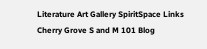Literature Art Gallery SpiritSpace Links Cherry Grove S and M 101 Blog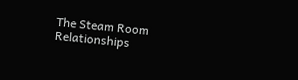The Steam Room Relationships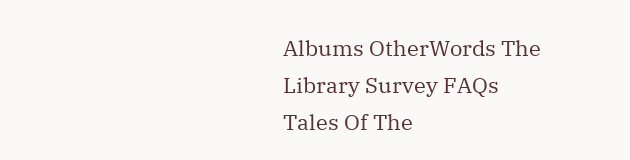Albums OtherWords The Library Survey FAQs Tales Of The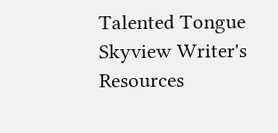Talented Tongue Skyview Writer's Resources